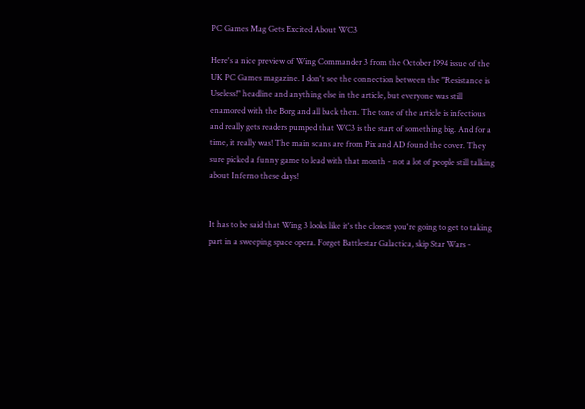PC Games Mag Gets Excited About WC3

Here's a nice preview of Wing Commander 3 from the October 1994 issue of the UK PC Games magazine. I don't see the connection between the "Resistance is Useless!" headline and anything else in the article, but everyone was still enamored with the Borg and all back then. The tone of the article is infectious and really gets readers pumped that WC3 is the start of something big. And for a time, it really was! The main scans are from Pix and AD found the cover. They sure picked a funny game to lead with that month - not a lot of people still talking about Inferno these days!


It has to be said that Wing 3 looks like it's the closest you're going to get to taking part in a sweeping space opera. Forget Battlestar Galactica, skip Star Wars -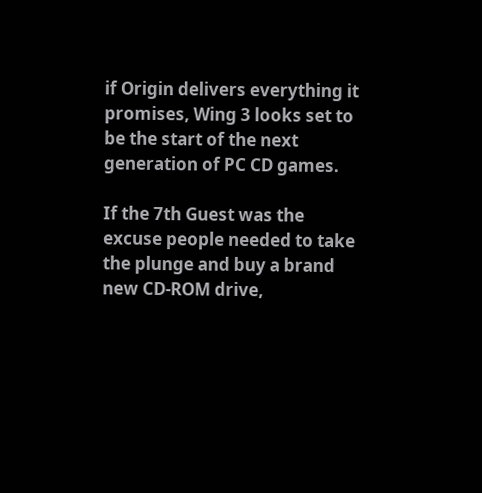if Origin delivers everything it promises, Wing 3 looks set to be the start of the next generation of PC CD games.

If the 7th Guest was the excuse people needed to take the plunge and buy a brand new CD-ROM drive,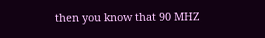then you know that 90 MHZ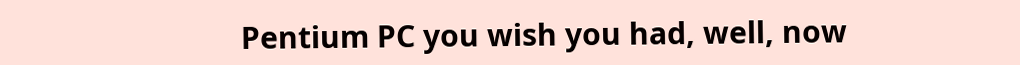Pentium PC you wish you had, well, now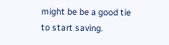might be be a good tie to start saving.